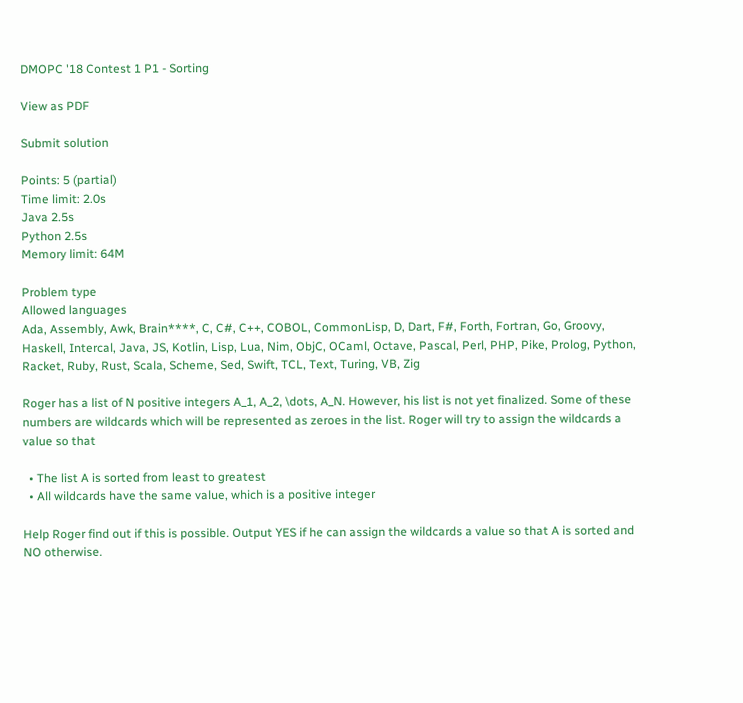DMOPC '18 Contest 1 P1 - Sorting

View as PDF

Submit solution

Points: 5 (partial)
Time limit: 2.0s
Java 2.5s
Python 2.5s
Memory limit: 64M

Problem type
Allowed languages
Ada, Assembly, Awk, Brain****, C, C#, C++, COBOL, CommonLisp, D, Dart, F#, Forth, Fortran, Go, Groovy, Haskell, Intercal, Java, JS, Kotlin, Lisp, Lua, Nim, ObjC, OCaml, Octave, Pascal, Perl, PHP, Pike, Prolog, Python, Racket, Ruby, Rust, Scala, Scheme, Sed, Swift, TCL, Text, Turing, VB, Zig

Roger has a list of N positive integers A_1, A_2, \dots, A_N. However, his list is not yet finalized. Some of these numbers are wildcards which will be represented as zeroes in the list. Roger will try to assign the wildcards a value so that

  • The list A is sorted from least to greatest
  • All wildcards have the same value, which is a positive integer

Help Roger find out if this is possible. Output YES if he can assign the wildcards a value so that A is sorted and NO otherwise.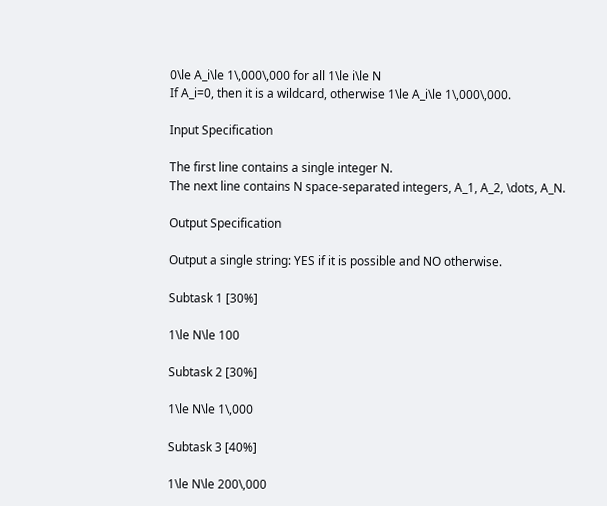0\le A_i\le 1\,000\,000 for all 1\le i\le N
If A_i=0, then it is a wildcard, otherwise 1\le A_i\le 1\,000\,000.

Input Specification

The first line contains a single integer N.
The next line contains N space-separated integers, A_1, A_2, \dots, A_N.

Output Specification

Output a single string: YES if it is possible and NO otherwise.

Subtask 1 [30%]

1\le N\le 100

Subtask 2 [30%]

1\le N\le 1\,000

Subtask 3 [40%]

1\le N\le 200\,000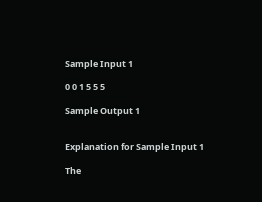Sample Input 1

0 0 1 5 5 5

Sample Output 1


Explanation for Sample Input 1

The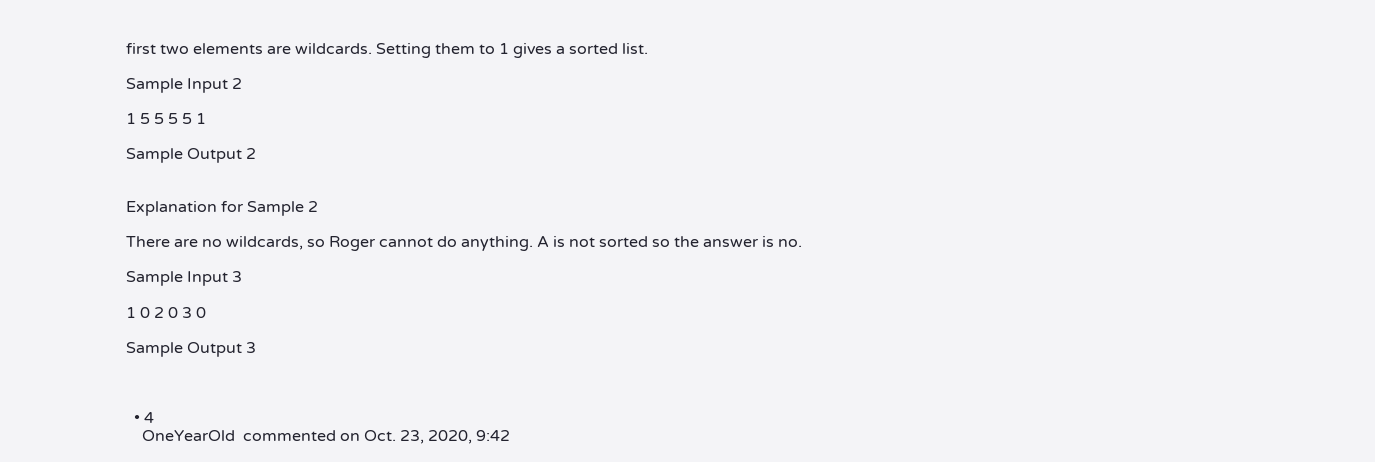first two elements are wildcards. Setting them to 1 gives a sorted list.

Sample Input 2

1 5 5 5 5 1

Sample Output 2


Explanation for Sample 2

There are no wildcards, so Roger cannot do anything. A is not sorted so the answer is no.

Sample Input 3

1 0 2 0 3 0

Sample Output 3



  • 4
    OneYearOld  commented on Oct. 23, 2020, 9:42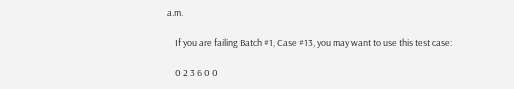a.m.

    If you are failing Batch #1, Case #13, you may want to use this test case:

    0 2 3 6 0 0